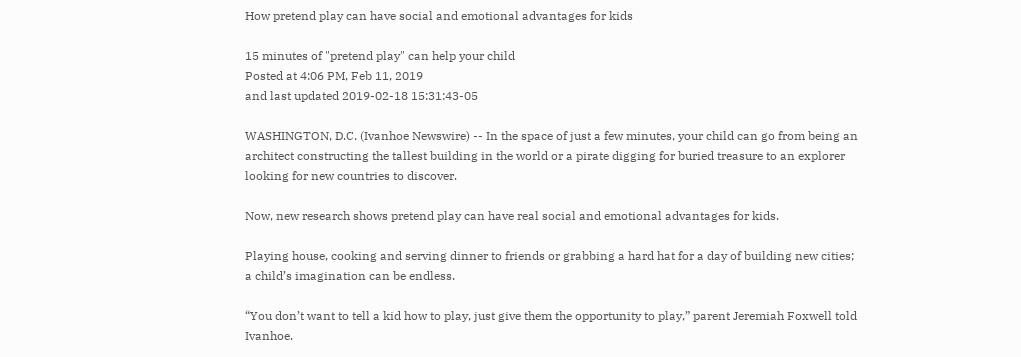How pretend play can have social and emotional advantages for kids

15 minutes of "pretend play" can help your child
Posted at 4:06 PM, Feb 11, 2019
and last updated 2019-02-18 15:31:43-05

WASHINGTON, D.C. (Ivanhoe Newswire) -- In the space of just a few minutes, your child can go from being an architect constructing the tallest building in the world or a pirate digging for buried treasure to an explorer looking for new countries to discover.

Now, new research shows pretend play can have real social and emotional advantages for kids.

Playing house, cooking and serving dinner to friends or grabbing a hard hat for a day of building new cities; a child’s imagination can be endless.

“You don’t want to tell a kid how to play, just give them the opportunity to play,” parent Jeremiah Foxwell told Ivanhoe.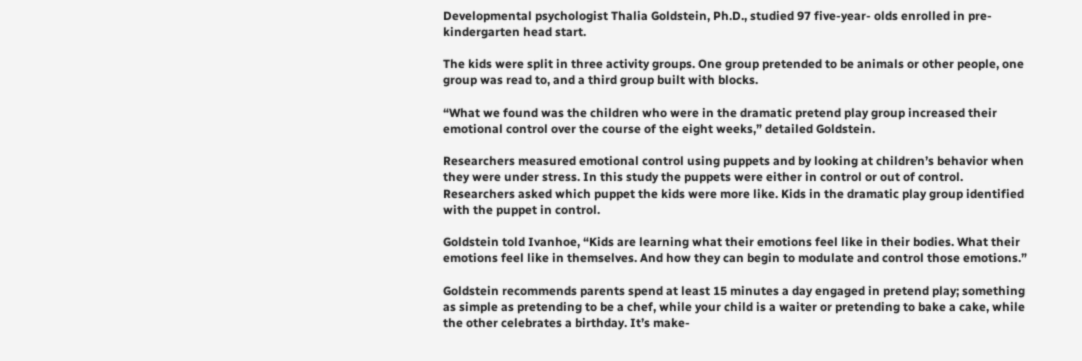Developmental psychologist Thalia Goldstein, Ph.D., studied 97 five-year- olds enrolled in pre-kindergarten head start.

The kids were split in three activity groups. One group pretended to be animals or other people, one group was read to, and a third group built with blocks.

“What we found was the children who were in the dramatic pretend play group increased their emotional control over the course of the eight weeks,” detailed Goldstein.

Researchers measured emotional control using puppets and by looking at children’s behavior when they were under stress. In this study the puppets were either in control or out of control. Researchers asked which puppet the kids were more like. Kids in the dramatic play group identified with the puppet in control.

Goldstein told Ivanhoe, “Kids are learning what their emotions feel like in their bodies. What their emotions feel like in themselves. And how they can begin to modulate and control those emotions.”

Goldstein recommends parents spend at least 15 minutes a day engaged in pretend play; something as simple as pretending to be a chef, while your child is a waiter or pretending to bake a cake, while the other celebrates a birthday. It’s make-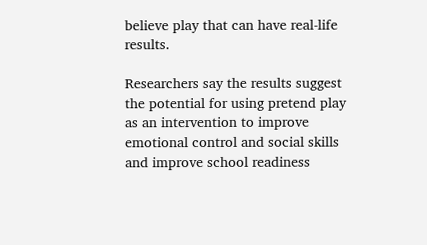believe play that can have real-life results.

Researchers say the results suggest the potential for using pretend play as an intervention to improve emotional control and social skills and improve school readiness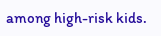among high-risk kids.